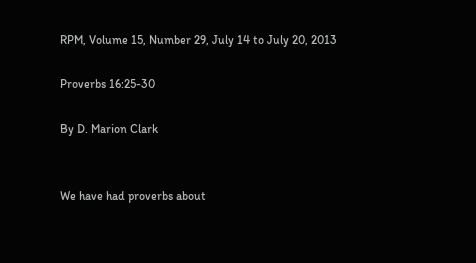RPM, Volume 15, Number 29, July 14 to July 20, 2013

Proverbs 16:25-30

By D. Marion Clark


We have had proverbs about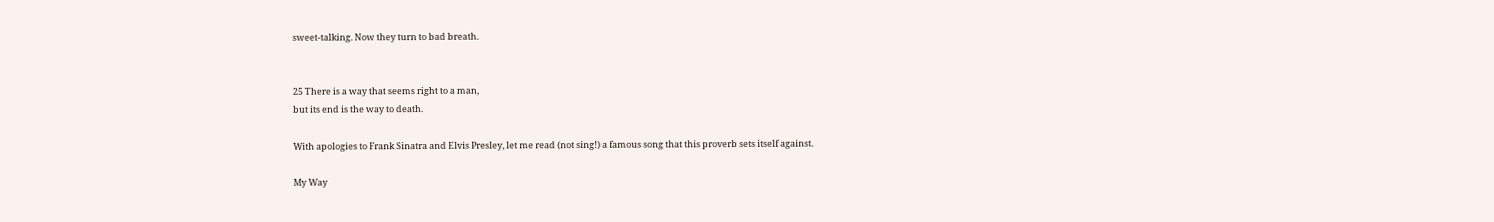sweet-talking. Now they turn to bad breath.


25 There is a way that seems right to a man,
but its end is the way to death.

With apologies to Frank Sinatra and Elvis Presley, let me read (not sing!) a famous song that this proverb sets itself against.

My Way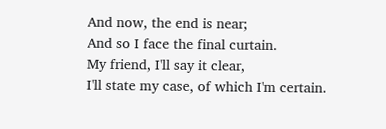And now, the end is near;
And so I face the final curtain.
My friend, I'll say it clear,
I'll state my case, of which I'm certain.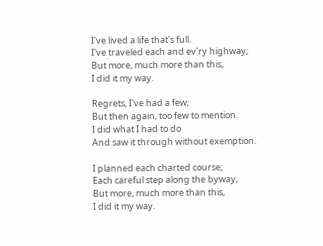I've lived a life that's full.
I've traveled each and ev'ry highway;
But more, much more than this,
I did it my way.

Regrets, I've had a few;
But then again, too few to mention.
I did what I had to do
And saw it through without exemption.

I planned each charted course;
Each careful step along the byway,
But more, much more than this,
I did it my way.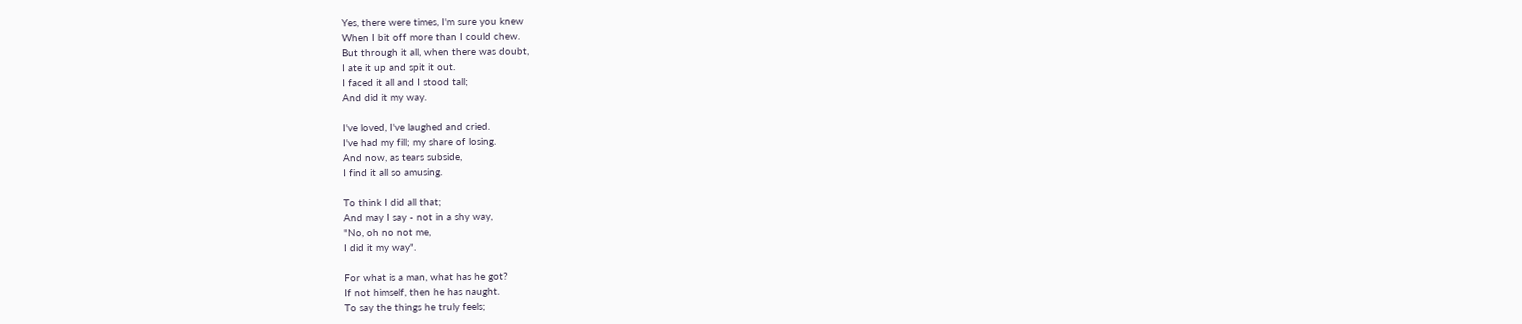Yes, there were times, I'm sure you knew
When I bit off more than I could chew.
But through it all, when there was doubt,
I ate it up and spit it out.
I faced it all and I stood tall;
And did it my way.

I've loved, I've laughed and cried.
I've had my fill; my share of losing.
And now, as tears subside,
I find it all so amusing.

To think I did all that;
And may I say - not in a shy way,
"No, oh no not me,
I did it my way".

For what is a man, what has he got?
If not himself, then he has naught.
To say the things he truly feels;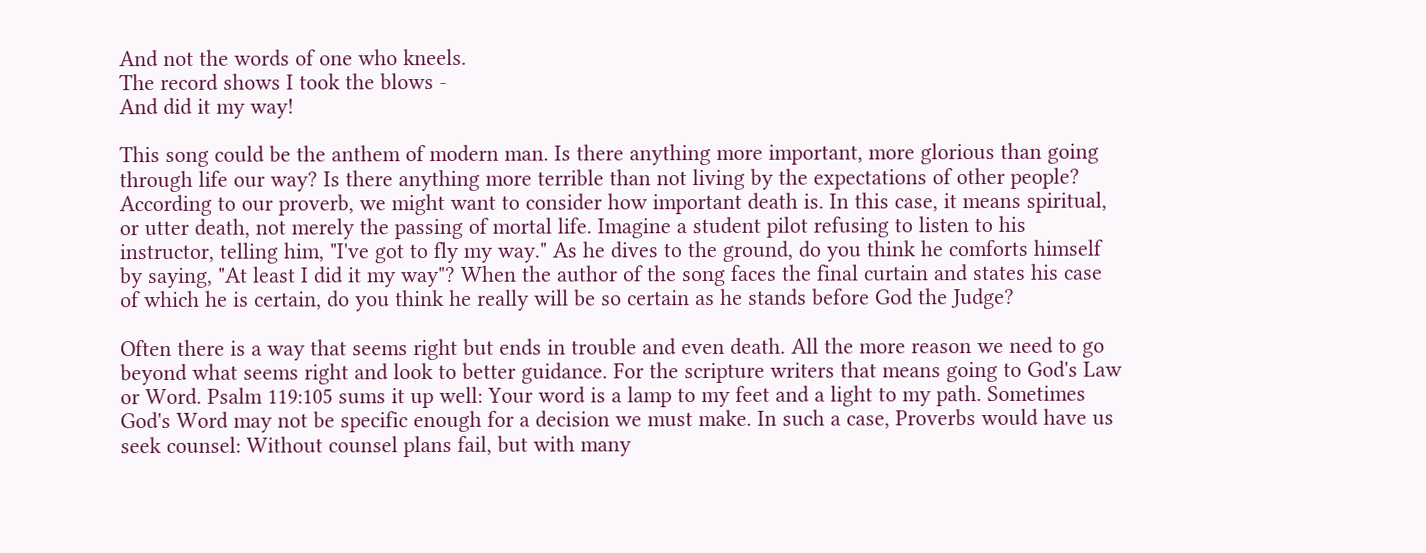And not the words of one who kneels.
The record shows I took the blows -
And did it my way!

This song could be the anthem of modern man. Is there anything more important, more glorious than going through life our way? Is there anything more terrible than not living by the expectations of other people? According to our proverb, we might want to consider how important death is. In this case, it means spiritual, or utter death, not merely the passing of mortal life. Imagine a student pilot refusing to listen to his instructor, telling him, "I've got to fly my way." As he dives to the ground, do you think he comforts himself by saying, "At least I did it my way"? When the author of the song faces the final curtain and states his case of which he is certain, do you think he really will be so certain as he stands before God the Judge?

Often there is a way that seems right but ends in trouble and even death. All the more reason we need to go beyond what seems right and look to better guidance. For the scripture writers that means going to God's Law or Word. Psalm 119:105 sums it up well: Your word is a lamp to my feet and a light to my path. Sometimes God's Word may not be specific enough for a decision we must make. In such a case, Proverbs would have us seek counsel: Without counsel plans fail, but with many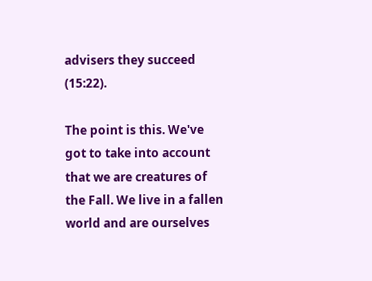advisers they succeed (15:22).

The point is this. We've got to take into account that we are creatures of the Fall. We live in a fallen world and are ourselves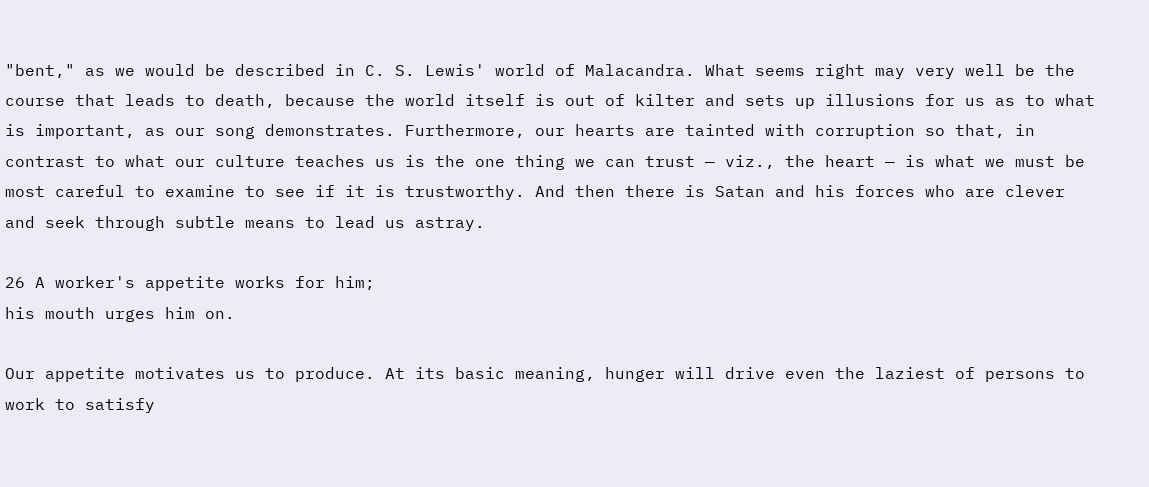"bent," as we would be described in C. S. Lewis' world of Malacandra. What seems right may very well be the course that leads to death, because the world itself is out of kilter and sets up illusions for us as to what is important, as our song demonstrates. Furthermore, our hearts are tainted with corruption so that, in contrast to what our culture teaches us is the one thing we can trust — viz., the heart — is what we must be most careful to examine to see if it is trustworthy. And then there is Satan and his forces who are clever and seek through subtle means to lead us astray.

26 A worker's appetite works for him;
his mouth urges him on.

Our appetite motivates us to produce. At its basic meaning, hunger will drive even the laziest of persons to work to satisfy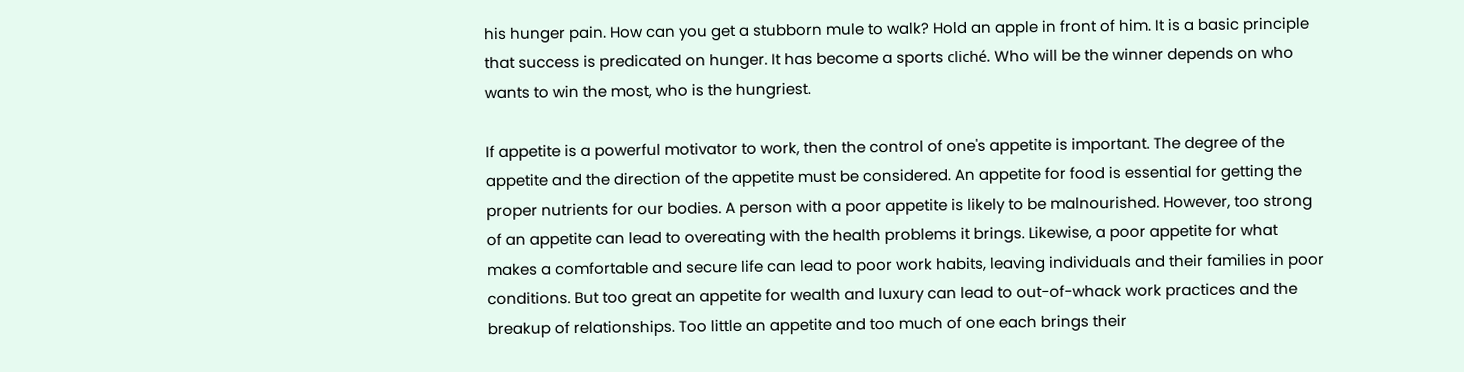his hunger pain. How can you get a stubborn mule to walk? Hold an apple in front of him. It is a basic principle that success is predicated on hunger. It has become a sports cliché. Who will be the winner depends on who wants to win the most, who is the hungriest.

If appetite is a powerful motivator to work, then the control of one's appetite is important. The degree of the appetite and the direction of the appetite must be considered. An appetite for food is essential for getting the proper nutrients for our bodies. A person with a poor appetite is likely to be malnourished. However, too strong of an appetite can lead to overeating with the health problems it brings. Likewise, a poor appetite for what makes a comfortable and secure life can lead to poor work habits, leaving individuals and their families in poor conditions. But too great an appetite for wealth and luxury can lead to out-of-whack work practices and the breakup of relationships. Too little an appetite and too much of one each brings their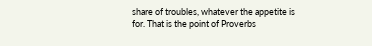share of troubles, whatever the appetite is for. That is the point of Proverbs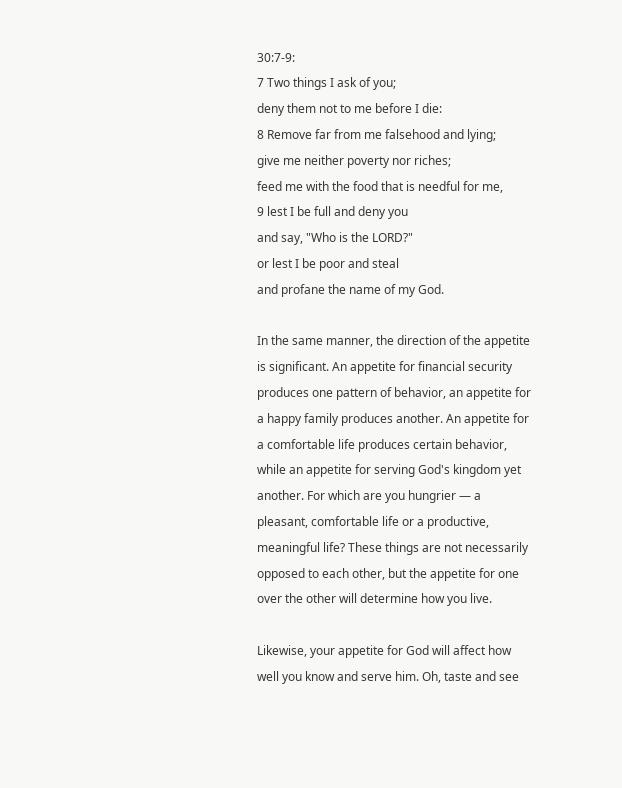30:7-9:
7 Two things I ask of you;
deny them not to me before I die:
8 Remove far from me falsehood and lying;
give me neither poverty nor riches;
feed me with the food that is needful for me,
9 lest I be full and deny you
and say, "Who is the LORD?"
or lest I be poor and steal
and profane the name of my God.

In the same manner, the direction of the appetite is significant. An appetite for financial security produces one pattern of behavior, an appetite for a happy family produces another. An appetite for a comfortable life produces certain behavior, while an appetite for serving God's kingdom yet another. For which are you hungrier — a pleasant, comfortable life or a productive, meaningful life? These things are not necessarily opposed to each other, but the appetite for one over the other will determine how you live.

Likewise, your appetite for God will affect how well you know and serve him. Oh, taste and see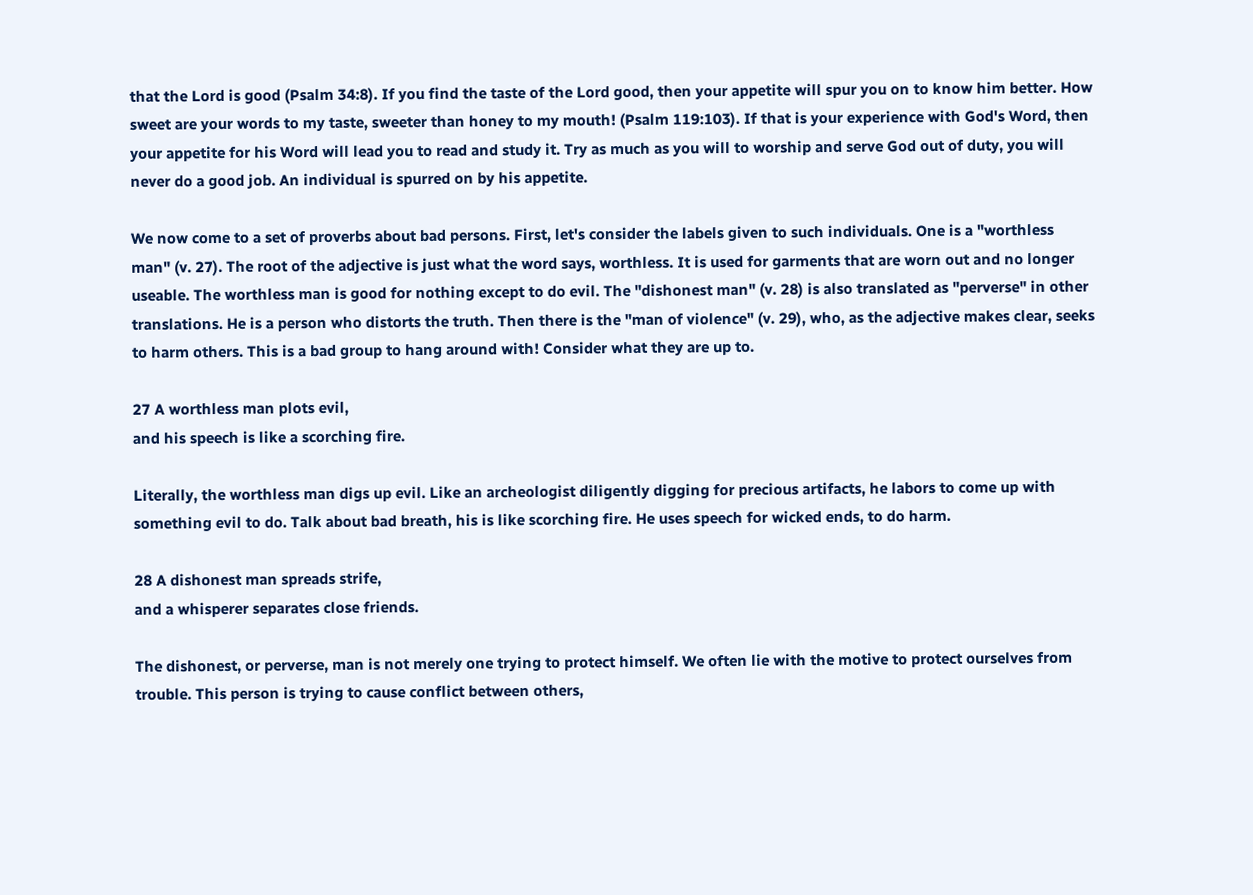that the Lord is good (Psalm 34:8). If you find the taste of the Lord good, then your appetite will spur you on to know him better. How sweet are your words to my taste, sweeter than honey to my mouth! (Psalm 119:103). If that is your experience with God's Word, then your appetite for his Word will lead you to read and study it. Try as much as you will to worship and serve God out of duty, you will never do a good job. An individual is spurred on by his appetite.

We now come to a set of proverbs about bad persons. First, let's consider the labels given to such individuals. One is a "worthless man" (v. 27). The root of the adjective is just what the word says, worthless. It is used for garments that are worn out and no longer useable. The worthless man is good for nothing except to do evil. The "dishonest man" (v. 28) is also translated as "perverse" in other translations. He is a person who distorts the truth. Then there is the "man of violence" (v. 29), who, as the adjective makes clear, seeks to harm others. This is a bad group to hang around with! Consider what they are up to.

27 A worthless man plots evil,
and his speech is like a scorching fire.

Literally, the worthless man digs up evil. Like an archeologist diligently digging for precious artifacts, he labors to come up with something evil to do. Talk about bad breath, his is like scorching fire. He uses speech for wicked ends, to do harm.

28 A dishonest man spreads strife,
and a whisperer separates close friends.

The dishonest, or perverse, man is not merely one trying to protect himself. We often lie with the motive to protect ourselves from trouble. This person is trying to cause conflict between others,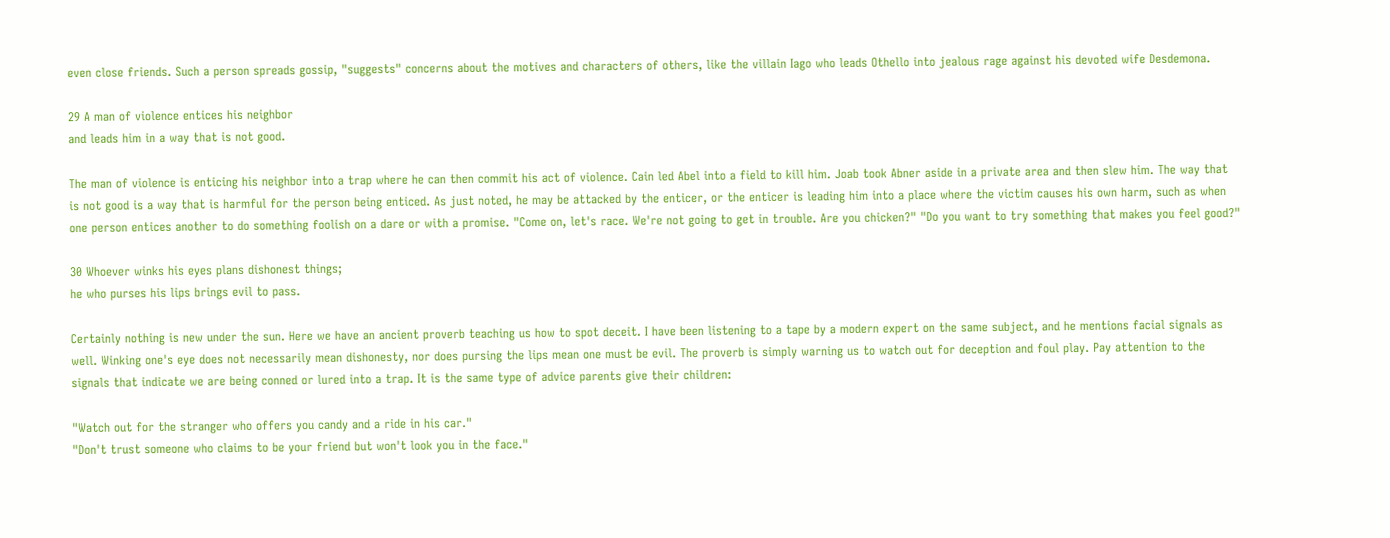even close friends. Such a person spreads gossip, "suggests" concerns about the motives and characters of others, like the villain Iago who leads Othello into jealous rage against his devoted wife Desdemona.

29 A man of violence entices his neighbor
and leads him in a way that is not good.

The man of violence is enticing his neighbor into a trap where he can then commit his act of violence. Cain led Abel into a field to kill him. Joab took Abner aside in a private area and then slew him. The way that is not good is a way that is harmful for the person being enticed. As just noted, he may be attacked by the enticer, or the enticer is leading him into a place where the victim causes his own harm, such as when one person entices another to do something foolish on a dare or with a promise. "Come on, let's race. We're not going to get in trouble. Are you chicken?" "Do you want to try something that makes you feel good?"

30 Whoever winks his eyes plans dishonest things;
he who purses his lips brings evil to pass.

Certainly nothing is new under the sun. Here we have an ancient proverb teaching us how to spot deceit. I have been listening to a tape by a modern expert on the same subject, and he mentions facial signals as well. Winking one's eye does not necessarily mean dishonesty, nor does pursing the lips mean one must be evil. The proverb is simply warning us to watch out for deception and foul play. Pay attention to the signals that indicate we are being conned or lured into a trap. It is the same type of advice parents give their children:

"Watch out for the stranger who offers you candy and a ride in his car."
"Don't trust someone who claims to be your friend but won't look you in the face."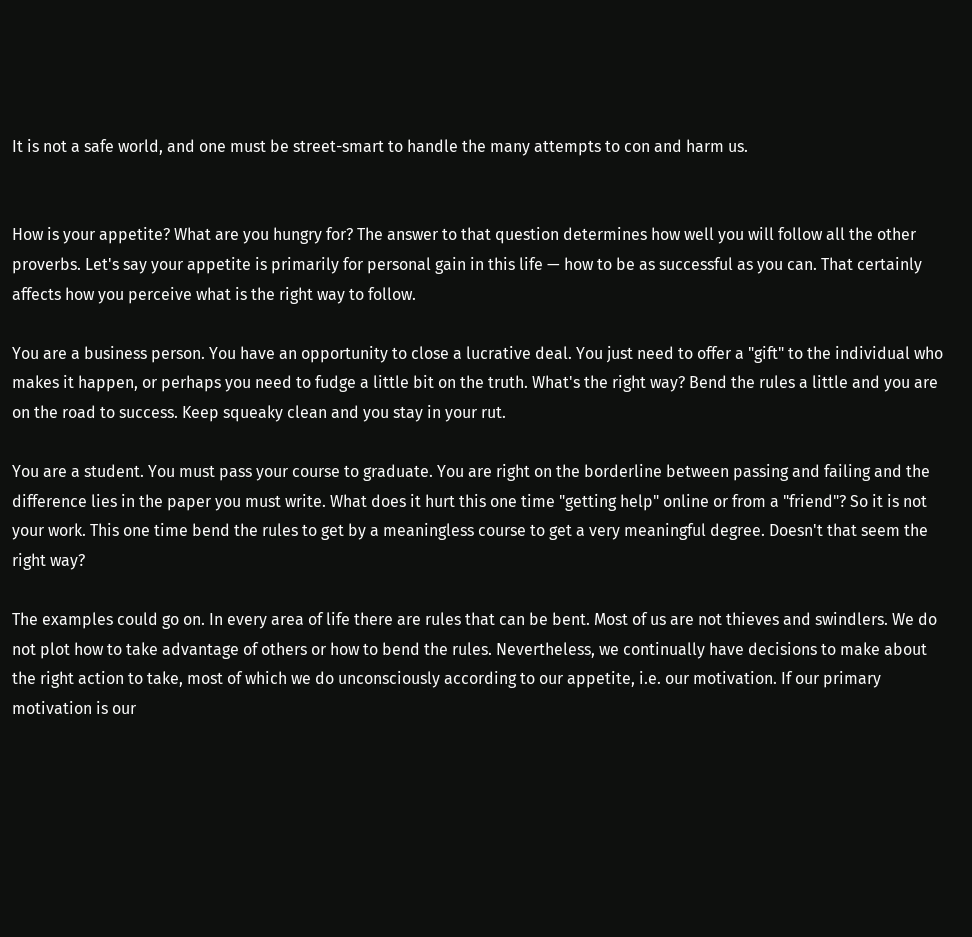It is not a safe world, and one must be street-smart to handle the many attempts to con and harm us.


How is your appetite? What are you hungry for? The answer to that question determines how well you will follow all the other proverbs. Let's say your appetite is primarily for personal gain in this life — how to be as successful as you can. That certainly affects how you perceive what is the right way to follow.

You are a business person. You have an opportunity to close a lucrative deal. You just need to offer a "gift" to the individual who makes it happen, or perhaps you need to fudge a little bit on the truth. What's the right way? Bend the rules a little and you are on the road to success. Keep squeaky clean and you stay in your rut.

You are a student. You must pass your course to graduate. You are right on the borderline between passing and failing and the difference lies in the paper you must write. What does it hurt this one time "getting help" online or from a "friend"? So it is not your work. This one time bend the rules to get by a meaningless course to get a very meaningful degree. Doesn't that seem the right way?

The examples could go on. In every area of life there are rules that can be bent. Most of us are not thieves and swindlers. We do not plot how to take advantage of others or how to bend the rules. Nevertheless, we continually have decisions to make about the right action to take, most of which we do unconsciously according to our appetite, i.e. our motivation. If our primary motivation is our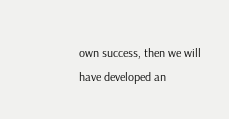own success, then we will have developed an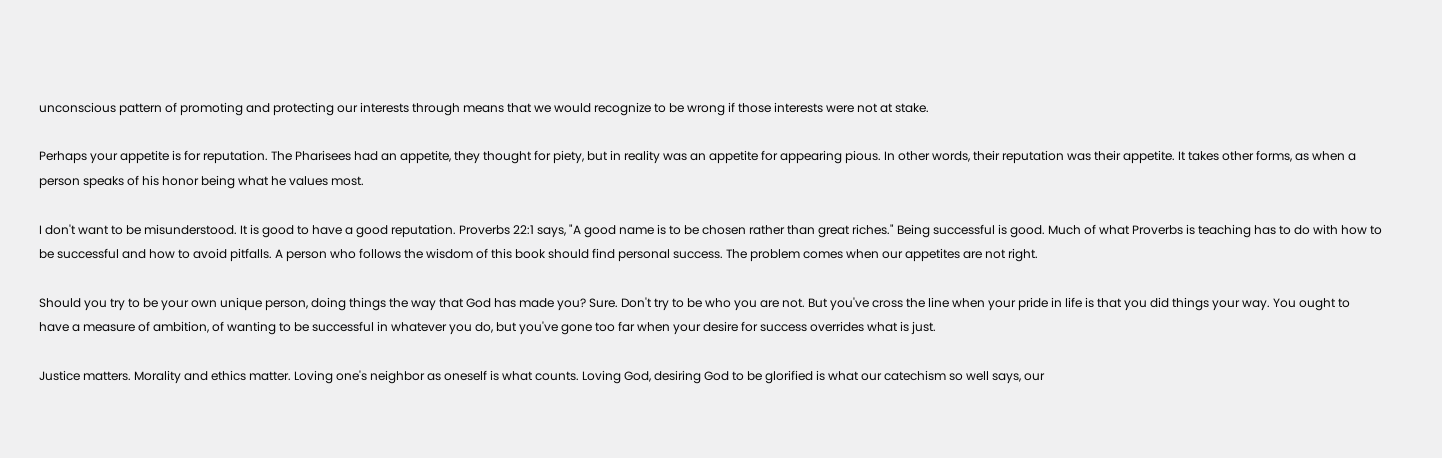unconscious pattern of promoting and protecting our interests through means that we would recognize to be wrong if those interests were not at stake.

Perhaps your appetite is for reputation. The Pharisees had an appetite, they thought for piety, but in reality was an appetite for appearing pious. In other words, their reputation was their appetite. It takes other forms, as when a person speaks of his honor being what he values most.

I don't want to be misunderstood. It is good to have a good reputation. Proverbs 22:1 says, "A good name is to be chosen rather than great riches." Being successful is good. Much of what Proverbs is teaching has to do with how to be successful and how to avoid pitfalls. A person who follows the wisdom of this book should find personal success. The problem comes when our appetites are not right.

Should you try to be your own unique person, doing things the way that God has made you? Sure. Don't try to be who you are not. But you've cross the line when your pride in life is that you did things your way. You ought to have a measure of ambition, of wanting to be successful in whatever you do, but you've gone too far when your desire for success overrides what is just.

Justice matters. Morality and ethics matter. Loving one's neighbor as oneself is what counts. Loving God, desiring God to be glorified is what our catechism so well says, our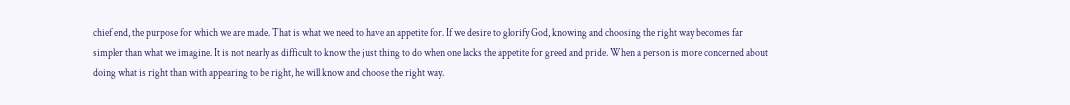chief end, the purpose for which we are made. That is what we need to have an appetite for. If we desire to glorify God, knowing and choosing the right way becomes far simpler than what we imagine. It is not nearly as difficult to know the just thing to do when one lacks the appetite for greed and pride. When a person is more concerned about doing what is right than with appearing to be right, he will know and choose the right way.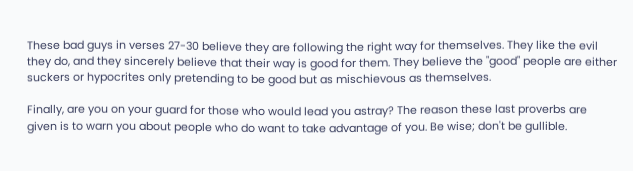These bad guys in verses 27-30 believe they are following the right way for themselves. They like the evil they do, and they sincerely believe that their way is good for them. They believe the "good" people are either suckers or hypocrites only pretending to be good but as mischievous as themselves.

Finally, are you on your guard for those who would lead you astray? The reason these last proverbs are given is to warn you about people who do want to take advantage of you. Be wise; don't be gullible.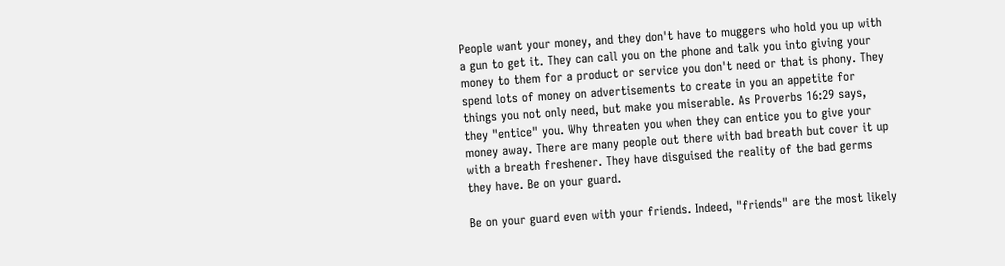People want your money, and they don't have to muggers who hold you up with a gun to get it. They can call you on the phone and talk you into giving your money to them for a product or service you don't need or that is phony. They spend lots of money on advertisements to create in you an appetite for things you not only need, but make you miserable. As Proverbs 16:29 says, they "entice" you. Why threaten you when they can entice you to give your money away. There are many people out there with bad breath but cover it up with a breath freshener. They have disguised the reality of the bad germs they have. Be on your guard.

Be on your guard even with your friends. Indeed, "friends" are the most likely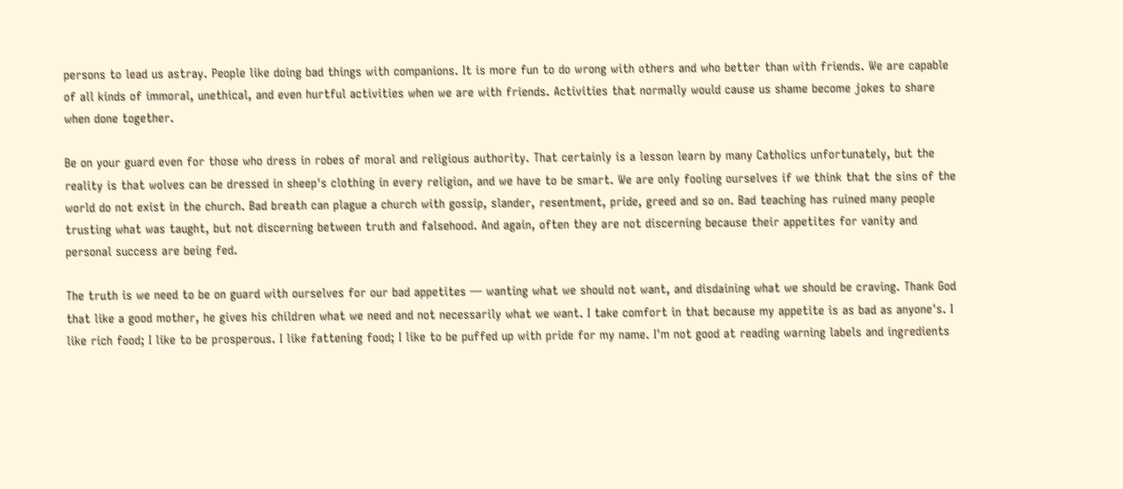persons to lead us astray. People like doing bad things with companions. It is more fun to do wrong with others and who better than with friends. We are capable of all kinds of immoral, unethical, and even hurtful activities when we are with friends. Activities that normally would cause us shame become jokes to share when done together.

Be on your guard even for those who dress in robes of moral and religious authority. That certainly is a lesson learn by many Catholics unfortunately, but the reality is that wolves can be dressed in sheep's clothing in every religion, and we have to be smart. We are only fooling ourselves if we think that the sins of the world do not exist in the church. Bad breath can plague a church with gossip, slander, resentment, pride, greed and so on. Bad teaching has ruined many people trusting what was taught, but not discerning between truth and falsehood. And again, often they are not discerning because their appetites for vanity and personal success are being fed.

The truth is we need to be on guard with ourselves for our bad appetites — wanting what we should not want, and disdaining what we should be craving. Thank God that like a good mother, he gives his children what we need and not necessarily what we want. I take comfort in that because my appetite is as bad as anyone's. I like rich food; I like to be prosperous. I like fattening food; I like to be puffed up with pride for my name. I'm not good at reading warning labels and ingredients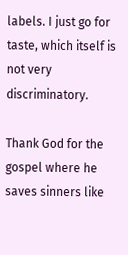labels. I just go for taste, which itself is not very discriminatory.

Thank God for the gospel where he saves sinners like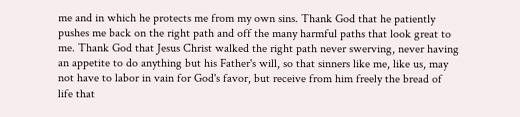me and in which he protects me from my own sins. Thank God that he patiently pushes me back on the right path and off the many harmful paths that look great to me. Thank God that Jesus Christ walked the right path never swerving, never having an appetite to do anything but his Father's will, so that sinners like me, like us, may not have to labor in vain for God's favor, but receive from him freely the bread of life that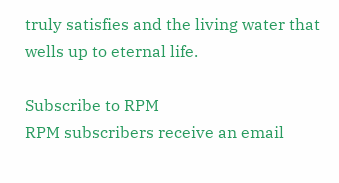truly satisfies and the living water that wells up to eternal life.

Subscribe to RPM
RPM subscribers receive an email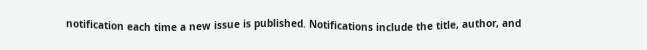notification each time a new issue is published. Notifications include the title, author, and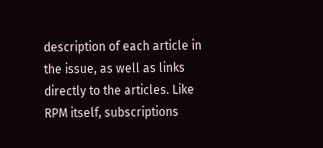description of each article in the issue, as well as links directly to the articles. Like RPM itself, subscriptions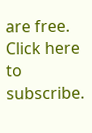are free. Click here to subscribe.